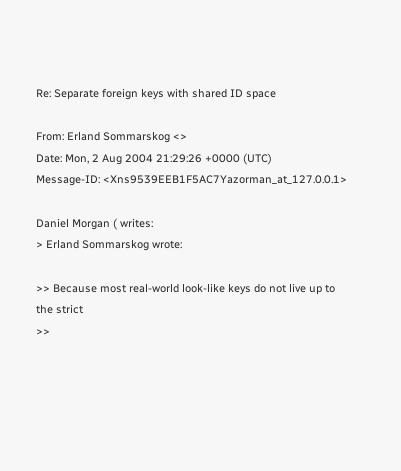Re: Separate foreign keys with shared ID space

From: Erland Sommarskog <>
Date: Mon, 2 Aug 2004 21:29:26 +0000 (UTC)
Message-ID: <Xns9539EEB1F5AC7Yazorman_at_127.0.0.1>

Daniel Morgan ( writes:
> Erland Sommarskog wrote:

>> Because most real-world look-like keys do not live up to the strict
>>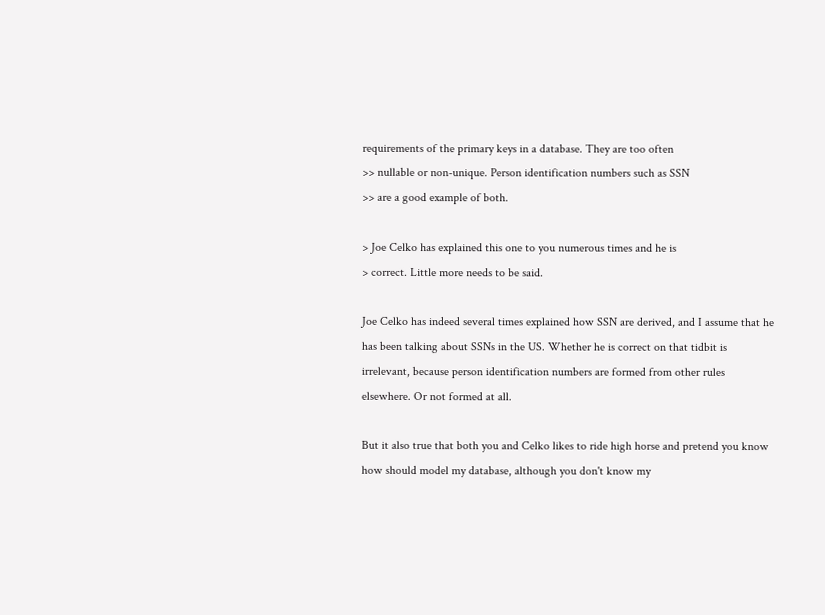requirements of the primary keys in a database. They are too often
>> nullable or non-unique. Person identification numbers such as SSN
>> are a good example of both.

> Joe Celko has explained this one to you numerous times and he is
> correct. Little more needs to be said.

Joe Celko has indeed several times explained how SSN are derived, and I assume that he has been talking about SSNs in the US. Whether he is correct on that tidbit is irrelevant, because person identification numbers are formed from other rules elsewhere. Or not formed at all.

But it also true that both you and Celko likes to ride high horse and pretend you know how should model my database, although you don't know my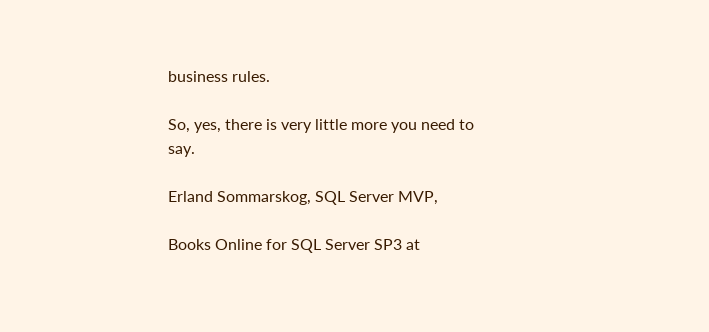business rules.

So, yes, there is very little more you need to say.

Erland Sommarskog, SQL Server MVP,

Books Online for SQL Server SP3 at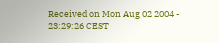Received on Mon Aug 02 2004 - 23:29:26 CEST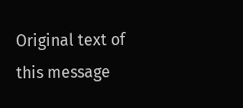Original text of this message